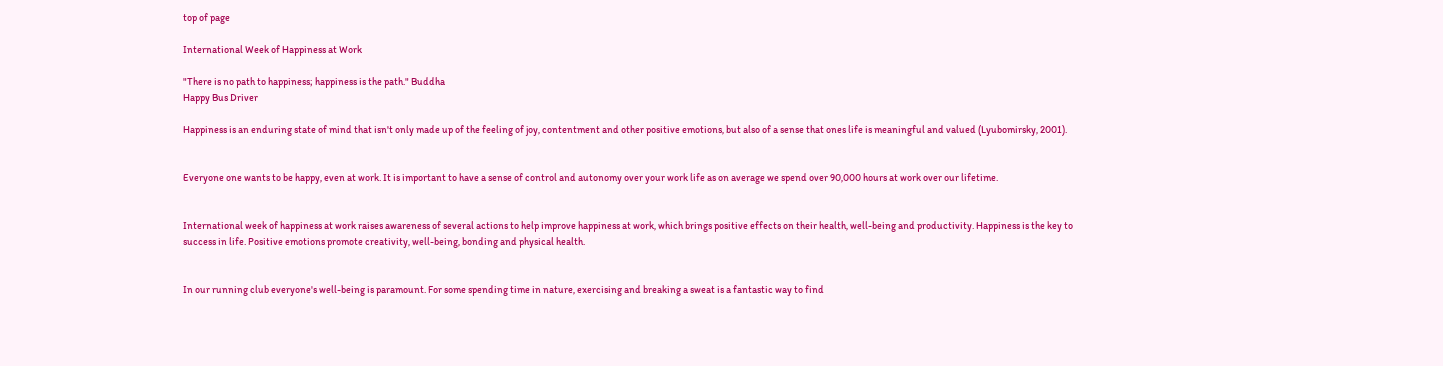top of page

International Week of Happiness at Work

"There is no path to happiness; happiness is the path." Buddha
Happy Bus Driver

Happiness is an enduring state of mind that isn't only made up of the feeling of joy, contentment and other positive emotions, but also of a sense that ones life is meaningful and valued (Lyubomirsky, 2001).


Everyone one wants to be happy, even at work. It is important to have a sense of control and autonomy over your work life as on average we spend over 90,000 hours at work over our lifetime.


International week of happiness at work raises awareness of several actions to help improve happiness at work, which brings positive effects on their health, well-being and productivity. Happiness is the key to success in life. Positive emotions promote creativity, well-being, bonding and physical health.


In our running club everyone's well-being is paramount. For some spending time in nature, exercising and breaking a sweat is a fantastic way to find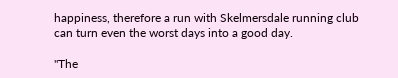happiness, therefore a run with Skelmersdale running club can turn even the worst days into a good day.

"The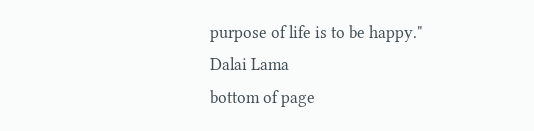purpose of life is to be happy."
Dalai Lama
bottom of page